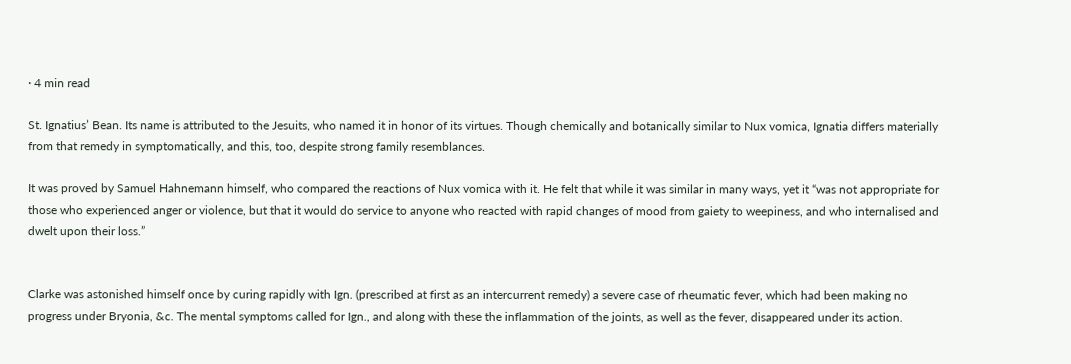· 4 min read

St. Ignatius’ Bean. Its name is attributed to the Jesuits, who named it in honor of its virtues. Though chemically and botanically similar to Nux vomica, Ignatia differs materially from that remedy in symptomatically, and this, too, despite strong family resemblances.

It was proved by Samuel Hahnemann himself, who compared the reactions of Nux vomica with it. He felt that while it was similar in many ways, yet it “was not appropriate for those who experienced anger or violence, but that it would do service to anyone who reacted with rapid changes of mood from gaiety to weepiness, and who internalised and dwelt upon their loss.”


Clarke was astonished himself once by curing rapidly with Ign. (prescribed at first as an intercurrent remedy) a severe case of rheumatic fever, which had been making no progress under Bryonia, &c. The mental symptoms called for Ign., and along with these the inflammation of the joints, as well as the fever, disappeared under its action.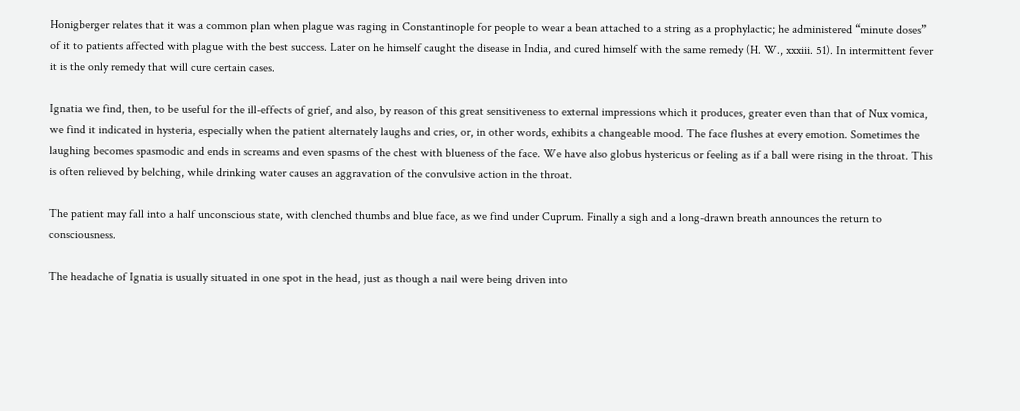Honigberger relates that it was a common plan when plague was raging in Constantinople for people to wear a bean attached to a string as a prophylactic; he administered “minute doses” of it to patients affected with plague with the best success. Later on he himself caught the disease in India, and cured himself with the same remedy (H. W., xxxiii. 51). In intermittent fever it is the only remedy that will cure certain cases.

Ignatia we find, then, to be useful for the ill-effects of grief, and also, by reason of this great sensitiveness to external impressions which it produces, greater even than that of Nux vomica, we find it indicated in hysteria, especially when the patient alternately laughs and cries, or, in other words, exhibits a changeable mood. The face flushes at every emotion. Sometimes the laughing becomes spasmodic and ends in screams and even spasms of the chest with blueness of the face. We have also globus hystericus or feeling as if a ball were rising in the throat. This is often relieved by belching, while drinking water causes an aggravation of the convulsive action in the throat.

The patient may fall into a half unconscious state, with clenched thumbs and blue face, as we find under Cuprum. Finally a sigh and a long-drawn breath announces the return to consciousness.

The headache of Ignatia is usually situated in one spot in the head, just as though a nail were being driven into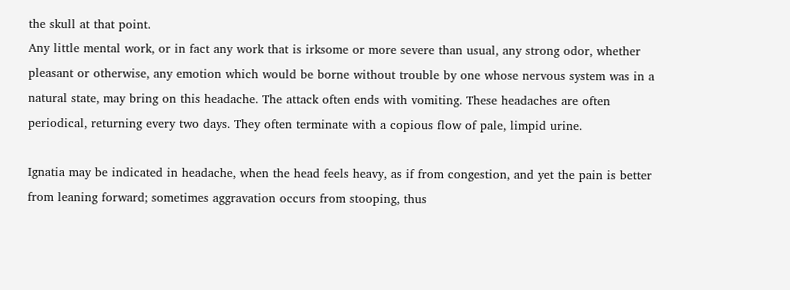the skull at that point.
Any little mental work, or in fact any work that is irksome or more severe than usual, any strong odor, whether pleasant or otherwise, any emotion which would be borne without trouble by one whose nervous system was in a natural state, may bring on this headache. The attack often ends with vomiting. These headaches are often periodical, returning every two days. They often terminate with a copious flow of pale, limpid urine.

Ignatia may be indicated in headache, when the head feels heavy, as if from congestion, and yet the pain is better from leaning forward; sometimes aggravation occurs from stooping, thus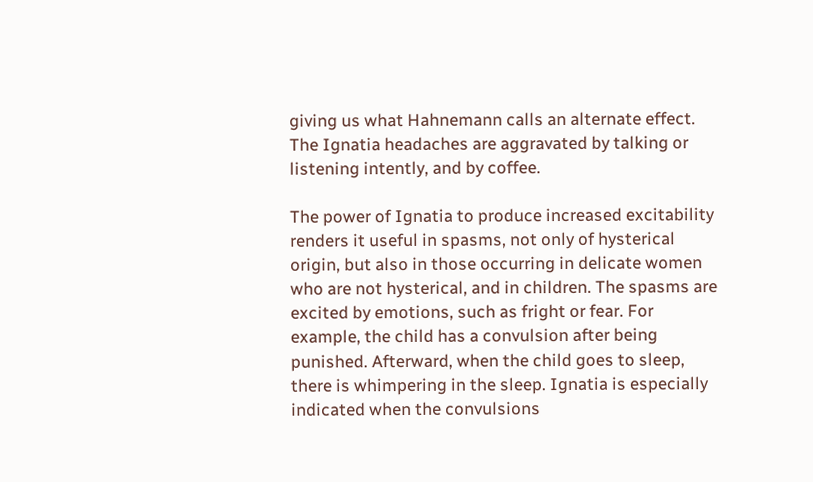giving us what Hahnemann calls an alternate effect. The Ignatia headaches are aggravated by talking or listening intently, and by coffee.

The power of Ignatia to produce increased excitability renders it useful in spasms, not only of hysterical origin, but also in those occurring in delicate women who are not hysterical, and in children. The spasms are excited by emotions, such as fright or fear. For example, the child has a convulsion after being punished. Afterward, when the child goes to sleep, there is whimpering in the sleep. Ignatia is especially indicated when the convulsions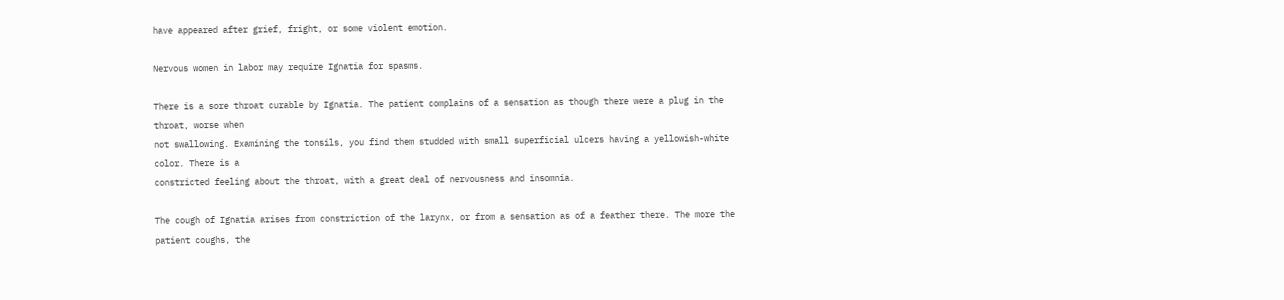have appeared after grief, fright, or some violent emotion.

Nervous women in labor may require Ignatia for spasms.

There is a sore throat curable by Ignatia. The patient complains of a sensation as though there were a plug in the throat, worse when
not swallowing. Examining the tonsils, you find them studded with small superficial ulcers having a yellowish-white color. There is a
constricted feeling about the throat, with a great deal of nervousness and insomnia.

The cough of Ignatia arises from constriction of the larynx, or from a sensation as of a feather there. The more the patient coughs, the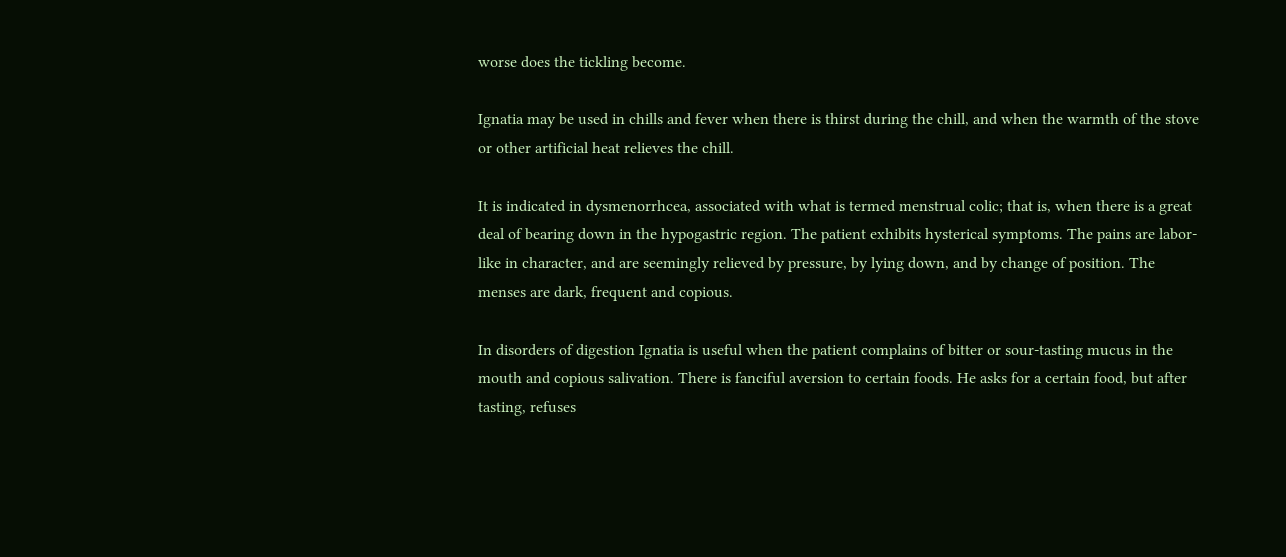worse does the tickling become.

Ignatia may be used in chills and fever when there is thirst during the chill, and when the warmth of the stove or other artificial heat relieves the chill.

It is indicated in dysmenorrhcea, associated with what is termed menstrual colic; that is, when there is a great deal of bearing down in the hypogastric region. The patient exhibits hysterical symptoms. The pains are labor-like in character, and are seemingly relieved by pressure, by lying down, and by change of position. The menses are dark, frequent and copious.

In disorders of digestion Ignatia is useful when the patient complains of bitter or sour-tasting mucus in the mouth and copious salivation. There is fanciful aversion to certain foods. He asks for a certain food, but after tasting, refuses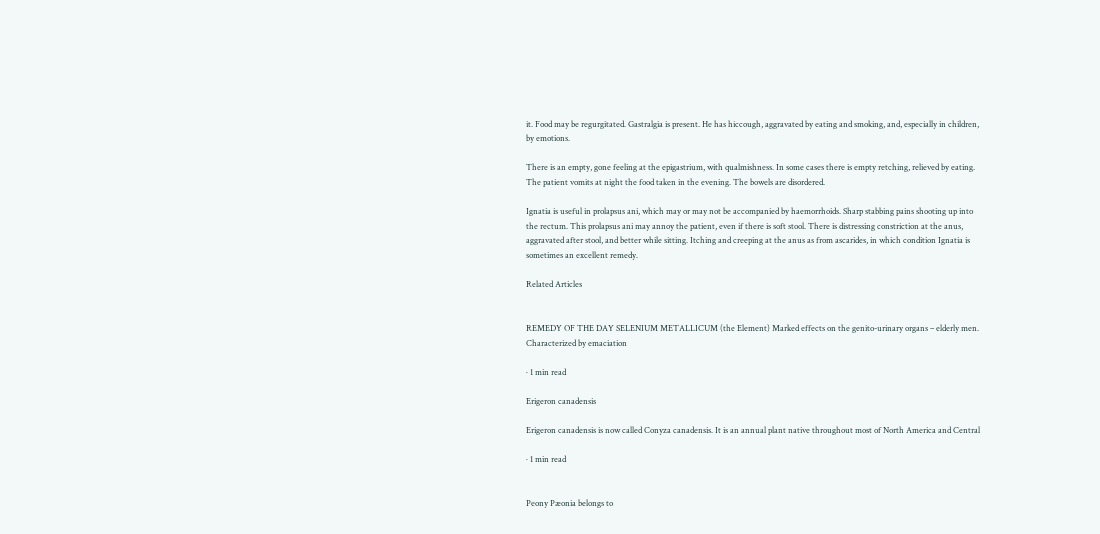it. Food may be regurgitated. Gastralgia is present. He has hiccough, aggravated by eating and smoking, and, especially in children, by emotions.

There is an empty, gone feeling at the epigastrium, with qualmishness. In some cases there is empty retching, relieved by eating. The patient vomits at night the food taken in the evening. The bowels are disordered.

Ignatia is useful in prolapsus ani, which may or may not be accompanied by haemorrhoids. Sharp stabbing pains shooting up into the rectum. This prolapsus ani may annoy the patient, even if there is soft stool. There is distressing constriction at the anus, aggravated after stool, and better while sitting. Itching and creeping at the anus as from ascarides, in which condition Ignatia is sometimes an excellent remedy.

Related Articles


REMEDY OF THE DAY SELENIUM METALLICUM (the Element) Marked effects on the genito-urinary organs – elderly men. Characterized by emaciation

· 1 min read

Erigeron canadensis

Erigeron canadensis is now called Conyza canadensis. It is an annual plant native throughout most of North America and Central

· 1 min read


Peony Pæonia belongs to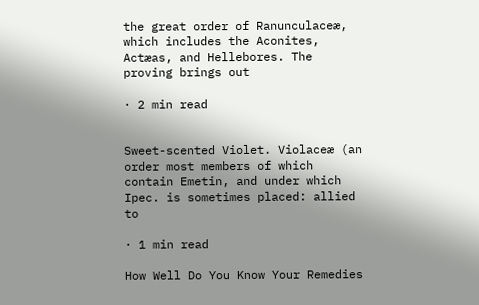the great order of Ranunculaceæ, which includes the Aconites, Actæas, and Hellebores. The proving brings out

· 2 min read


Sweet-scented Violet. Violaceæ (an order most members of which contain Emetin, and under which Ipec. is sometimes placed: allied to

· 1 min read

How Well Do You Know Your Remedies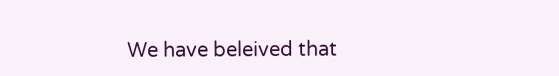We have beleived that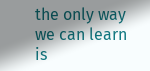the only way we can learn is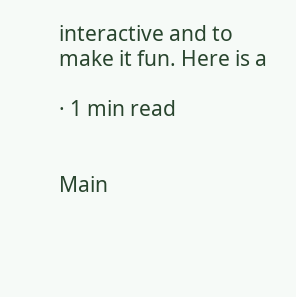interactive and to make it fun. Here is a

· 1 min read


Main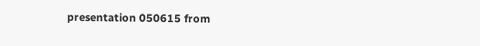presentation 050615 from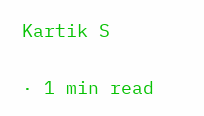Kartik S

· 1 min read